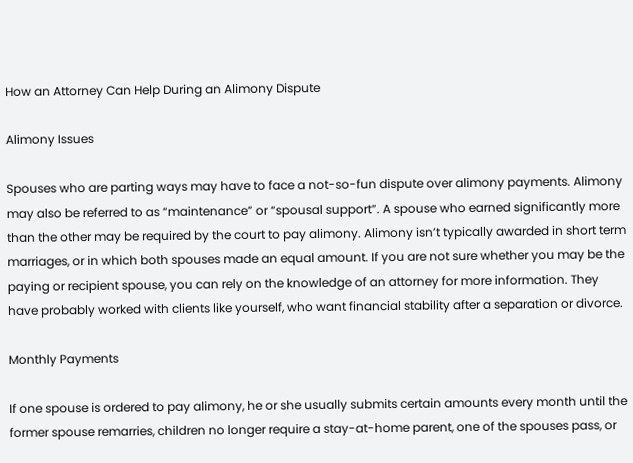How an Attorney Can Help During an Alimony Dispute

Alimony Issues

Spouses who are parting ways may have to face a not-so-fun dispute over alimony payments. Alimony may also be referred to as “maintenance” or “spousal support”. A spouse who earned significantly more than the other may be required by the court to pay alimony. Alimony isn’t typically awarded in short term marriages, or in which both spouses made an equal amount. If you are not sure whether you may be the paying or recipient spouse, you can rely on the knowledge of an attorney for more information. They have probably worked with clients like yourself, who want financial stability after a separation or divorce.

Monthly Payments

If one spouse is ordered to pay alimony, he or she usually submits certain amounts every month until the former spouse remarries, children no longer require a stay-at-home parent, one of the spouses pass, or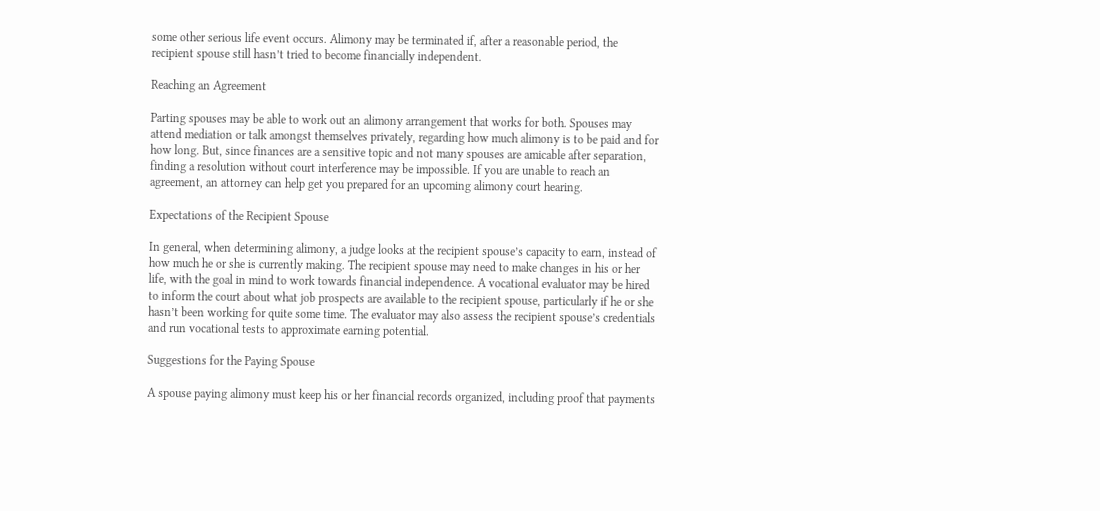some other serious life event occurs. Alimony may be terminated if, after a reasonable period, the recipient spouse still hasn’t tried to become financially independent.

Reaching an Agreement

Parting spouses may be able to work out an alimony arrangement that works for both. Spouses may attend mediation or talk amongst themselves privately, regarding how much alimony is to be paid and for how long. But, since finances are a sensitive topic and not many spouses are amicable after separation, finding a resolution without court interference may be impossible. If you are unable to reach an agreement, an attorney can help get you prepared for an upcoming alimony court hearing.

Expectations of the Recipient Spouse

In general, when determining alimony, a judge looks at the recipient spouse’s capacity to earn, instead of how much he or she is currently making. The recipient spouse may need to make changes in his or her life, with the goal in mind to work towards financial independence. A vocational evaluator may be hired to inform the court about what job prospects are available to the recipient spouse, particularly if he or she hasn’t been working for quite some time. The evaluator may also assess the recipient spouse’s credentials and run vocational tests to approximate earning potential.

Suggestions for the Paying Spouse

A spouse paying alimony must keep his or her financial records organized, including proof that payments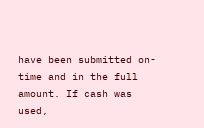have been submitted on-time and in the full amount. If cash was used,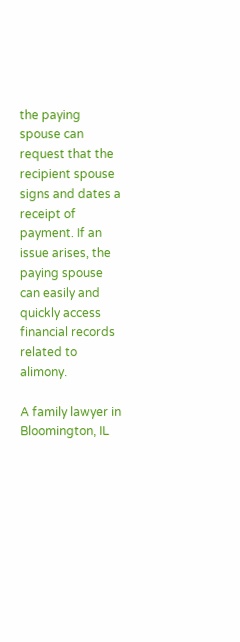the paying spouse can request that the recipient spouse signs and dates a receipt of payment. If an issue arises, the paying spouse can easily and quickly access financial records related to alimony.

A family lawyer in Bloomington, IL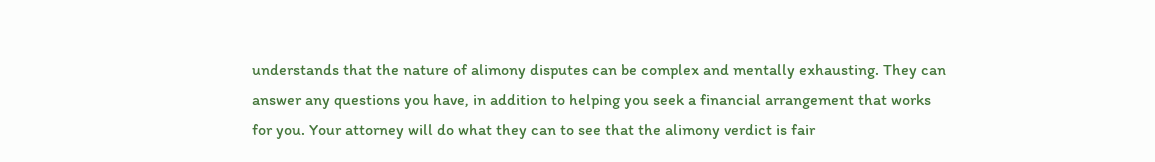understands that the nature of alimony disputes can be complex and mentally exhausting. They can answer any questions you have, in addition to helping you seek a financial arrangement that works for you. Your attorney will do what they can to see that the alimony verdict is fair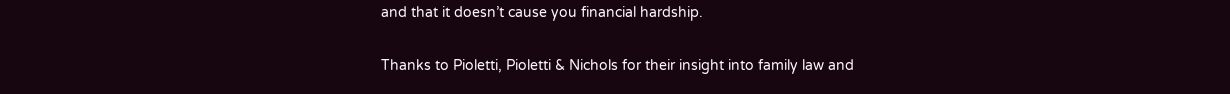and that it doesn’t cause you financial hardship.

Thanks to Pioletti, Pioletti & Nichols for their insight into family law and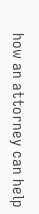how an attorney can help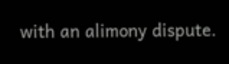with an alimony dispute.